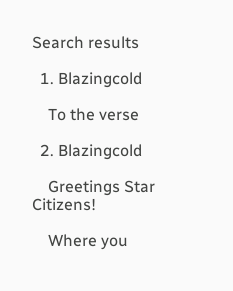Search results

  1. Blazingcold

    To the verse

  2. Blazingcold

    Greetings Star Citizens!

    Where you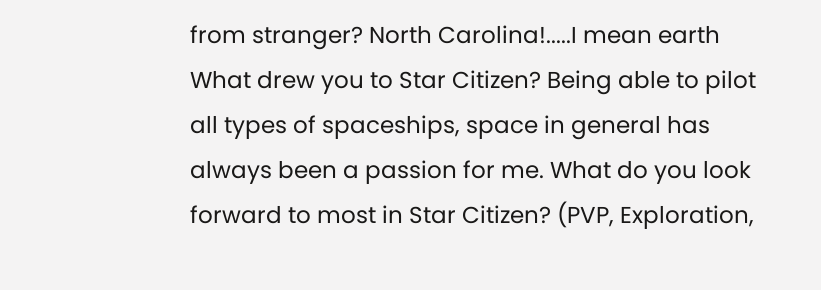from stranger? North Carolina!.....I mean earth What drew you to Star Citizen? Being able to pilot all types of spaceships, space in general has always been a passion for me. What do you look forward to most in Star Citizen? (PVP, Exploration,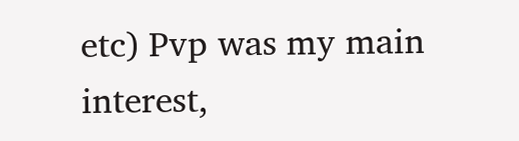etc) Pvp was my main interest,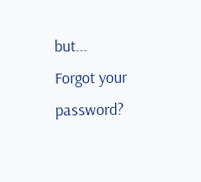but...
Forgot your password?